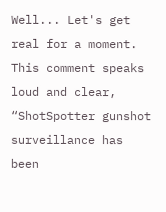Well... Let's get real for a moment. This comment speaks loud and clear, “ShotSpotter gunshot surveillance has been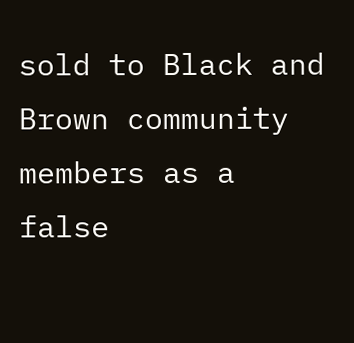sold to Black and Brown community members as a false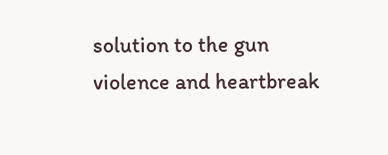solution to the gun violence and heartbreak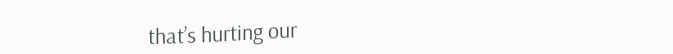that’s hurting our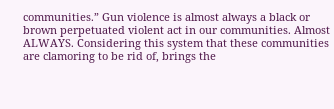communities.” Gun violence is almost always a black or brown perpetuated violent act in our communities. Almost ALWAYS. Considering this system that these communities are clamoring to be rid of, brings the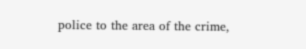police to the area of the crime,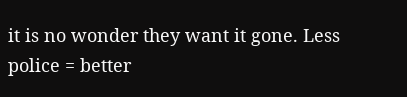it is no wonder they want it gone. Less police = better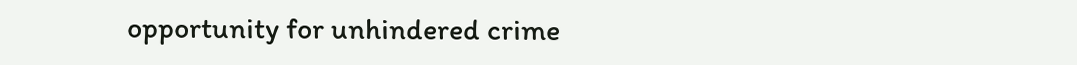opportunity for unhindered crime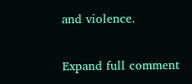and violence.

Expand full comment